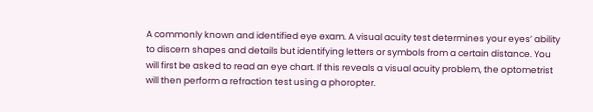A commonly known and identified eye exam. A visual acuity test determines your eyes’ ability to discern shapes and details but identifying letters or symbols from a certain distance. You will first be asked to read an eye chart. If this reveals a visual acuity problem, the optometrist will then perform a refraction test using a phoropter.